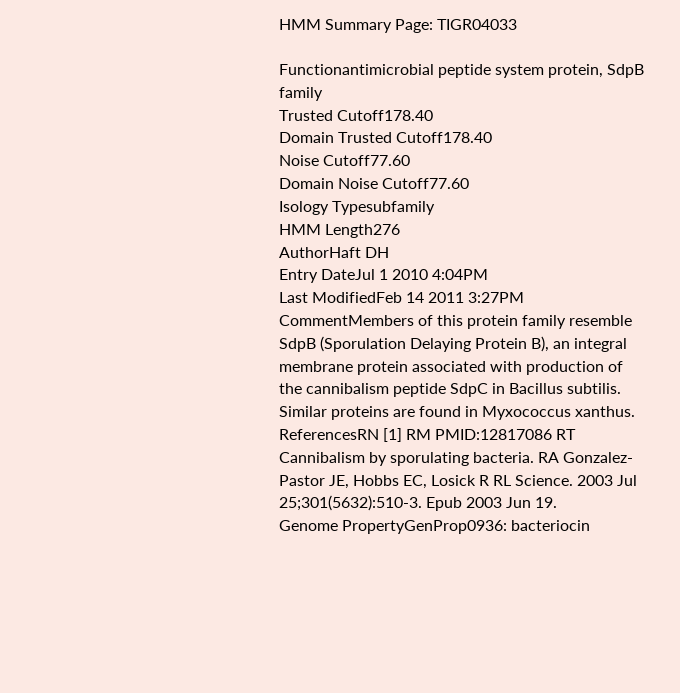HMM Summary Page: TIGR04033

Functionantimicrobial peptide system protein, SdpB family
Trusted Cutoff178.40
Domain Trusted Cutoff178.40
Noise Cutoff77.60
Domain Noise Cutoff77.60
Isology Typesubfamily
HMM Length276
AuthorHaft DH
Entry DateJul 1 2010 4:04PM
Last ModifiedFeb 14 2011 3:27PM
CommentMembers of this protein family resemble SdpB (Sporulation Delaying Protein B), an integral membrane protein associated with production of the cannibalism peptide SdpC in Bacillus subtilis. Similar proteins are found in Myxococcus xanthus.
ReferencesRN [1] RM PMID:12817086 RT Cannibalism by sporulating bacteria. RA Gonzalez-Pastor JE, Hobbs EC, Losick R RL Science. 2003 Jul 25;301(5632):510-3. Epub 2003 Jun 19.
Genome PropertyGenProp0936: bacteriocin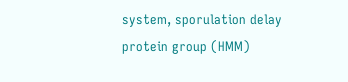system, sporulation delay protein group (HMM)